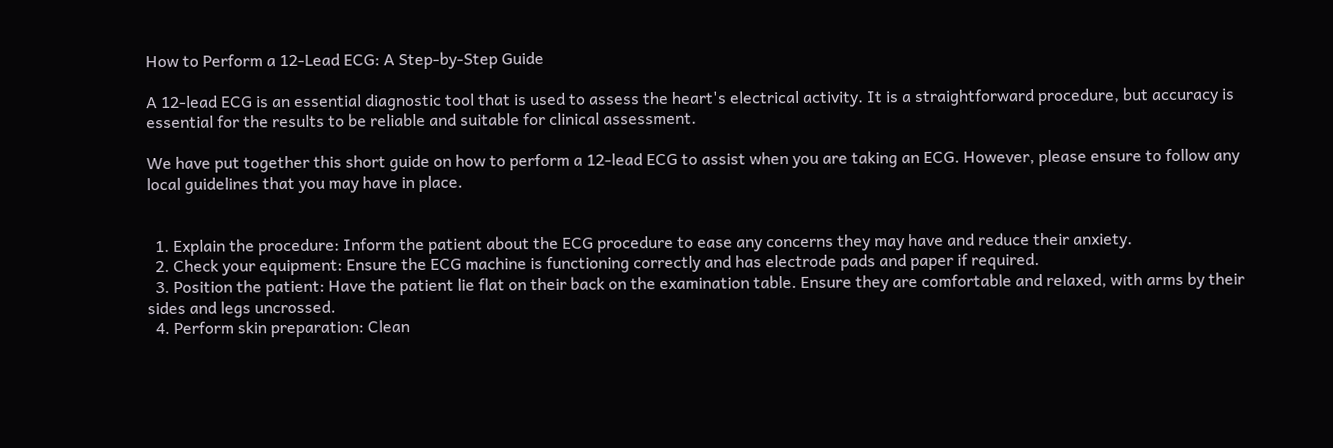How to Perform a 12-Lead ECG: A Step-by-Step Guide

A 12-lead ECG is an essential diagnostic tool that is used to assess the heart's electrical activity. It is a straightforward procedure, but accuracy is essential for the results to be reliable and suitable for clinical assessment.

We have put together this short guide on how to perform a 12-lead ECG to assist when you are taking an ECG. However, please ensure to follow any local guidelines that you may have in place.


  1. Explain the procedure: Inform the patient about the ECG procedure to ease any concerns they may have and reduce their anxiety.
  2. Check your equipment: Ensure the ECG machine is functioning correctly and has electrode pads and paper if required.
  3. Position the patient: Have the patient lie flat on their back on the examination table. Ensure they are comfortable and relaxed, with arms by their sides and legs uncrossed.
  4. Perform skin preparation: Clean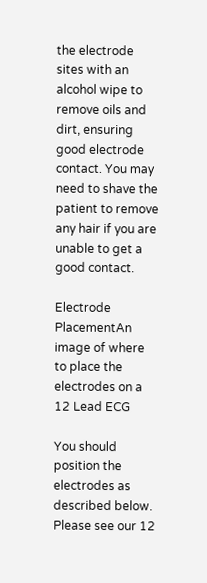the electrode sites with an alcohol wipe to remove oils and dirt, ensuring good electrode contact. You may need to shave the patient to remove any hair if you are unable to get a good contact.

Electrode PlacementAn image of where to place the electrodes on a 12 Lead ECG

You should position the electrodes as described below. Please see our 12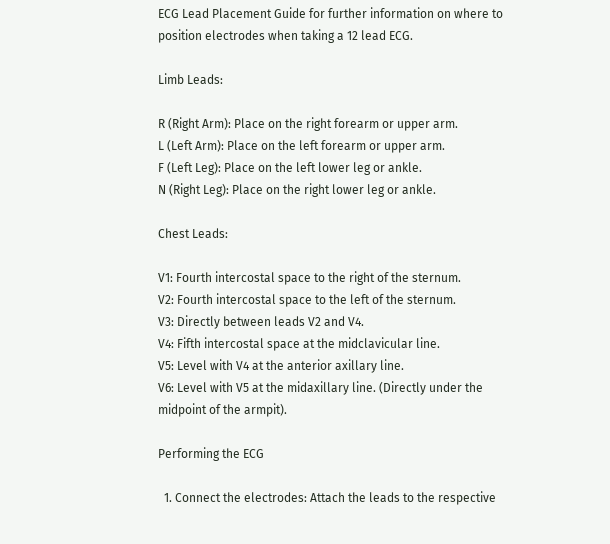ECG Lead Placement Guide for further information on where to position electrodes when taking a 12 lead ECG.

Limb Leads:

R (Right Arm): Place on the right forearm or upper arm.
L (Left Arm): Place on the left forearm or upper arm.
F (Left Leg): Place on the left lower leg or ankle.
N (Right Leg): Place on the right lower leg or ankle.

Chest Leads:

V1: Fourth intercostal space to the right of the sternum.
V2: Fourth intercostal space to the left of the sternum.
V3: Directly between leads V2 and V4.
V4: Fifth intercostal space at the midclavicular line.
V5: Level with V4 at the anterior axillary line.
V6: Level with V5 at the midaxillary line. (Directly under the midpoint of the armpit).

Performing the ECG

  1. Connect the electrodes: Attach the leads to the respective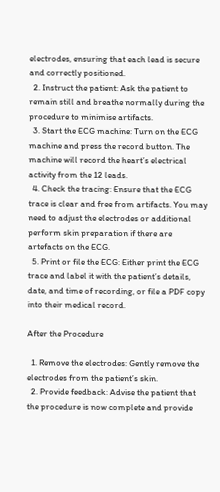electrodes, ensuring that each lead is secure and correctly positioned.
  2. Instruct the patient: Ask the patient to remain still and breathe normally during the procedure to minimise artifacts.
  3. Start the ECG machine: Turn on the ECG machine and press the record button. The machine will record the heart’s electrical activity from the 12 leads.
  4. Check the tracing: Ensure that the ECG trace is clear and free from artifacts. You may need to adjust the electrodes or additional perform skin preparation if there are artefacts on the ECG.
  5. Print or file the ECG: Either print the ECG trace and label it with the patient’s details, date, and time of recording, or file a PDF copy into their medical record.

After the Procedure

  1. Remove the electrodes: Gently remove the electrodes from the patient’s skin.
  2. Provide feedback: Advise the patient that the procedure is now complete and provide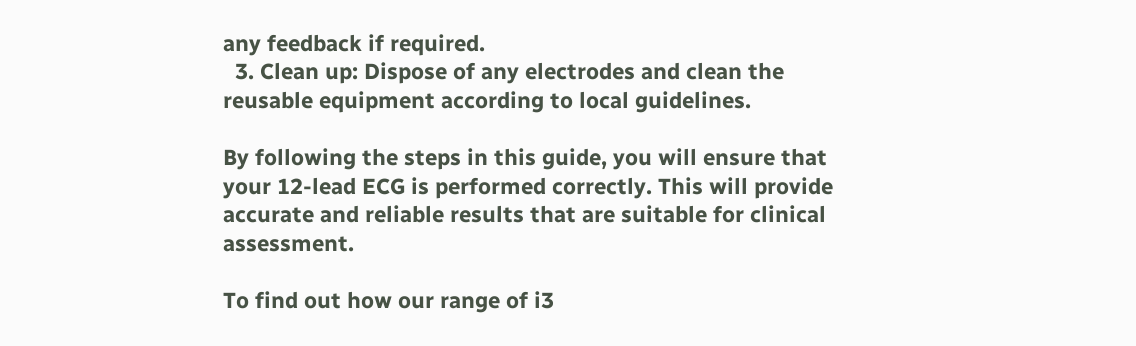any feedback if required.
  3. Clean up: Dispose of any electrodes and clean the reusable equipment according to local guidelines.

By following the steps in this guide, you will ensure that your 12-lead ECG is performed correctly. This will provide accurate and reliable results that are suitable for clinical assessment.

To find out how our range of i3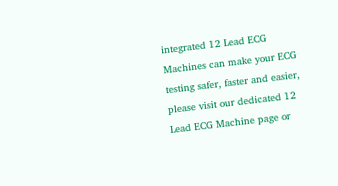integrated 12 Lead ECG Machines can make your ECG testing safer, faster and easier, please visit our dedicated 12 Lead ECG Machine page or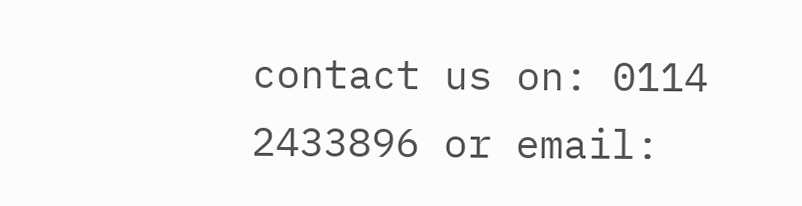contact us on: 0114 2433896 or email: